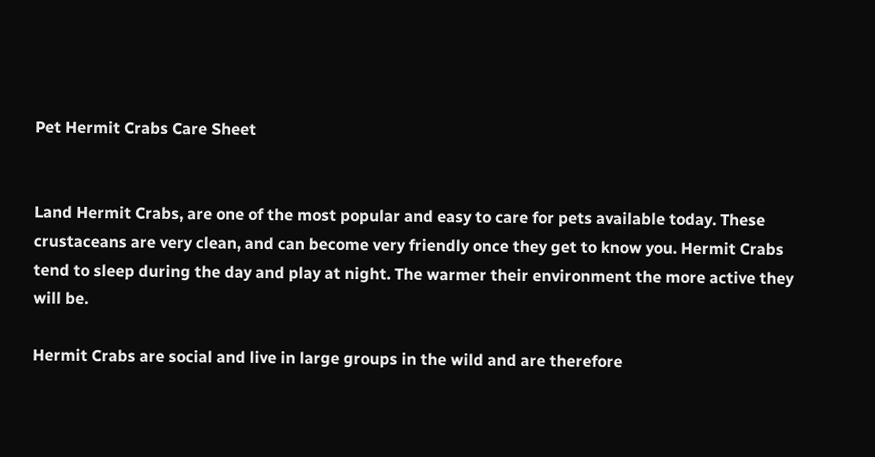Pet Hermit Crabs Care Sheet


Land Hermit Crabs, are one of the most popular and easy to care for pets available today. These crustaceans are very clean, and can become very friendly once they get to know you. Hermit Crabs tend to sleep during the day and play at night. The warmer their environment the more active they will be.

Hermit Crabs are social and live in large groups in the wild and are therefore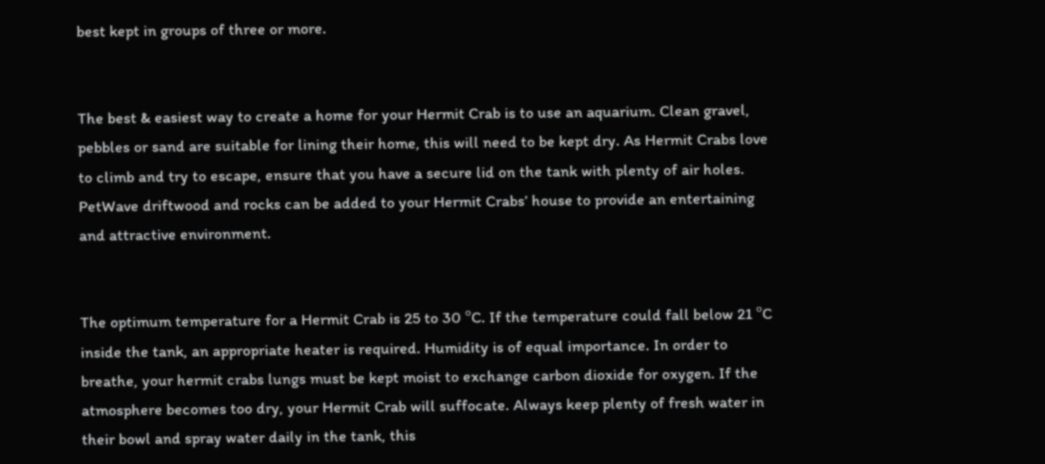best kept in groups of three or more.


The best & easiest way to create a home for your Hermit Crab is to use an aquarium. Clean gravel, pebbles or sand are suitable for lining their home, this will need to be kept dry. As Hermit Crabs love to climb and try to escape, ensure that you have a secure lid on the tank with plenty of air holes. PetWave driftwood and rocks can be added to your Hermit Crabs’ house to provide an entertaining and attractive environment.


The optimum temperature for a Hermit Crab is 25 to 30 ºC. If the temperature could fall below 21 ºC inside the tank, an appropriate heater is required. Humidity is of equal importance. In order to breathe, your hermit crabs lungs must be kept moist to exchange carbon dioxide for oxygen. If the atmosphere becomes too dry, your Hermit Crab will suffocate. Always keep plenty of fresh water in their bowl and spray water daily in the tank, this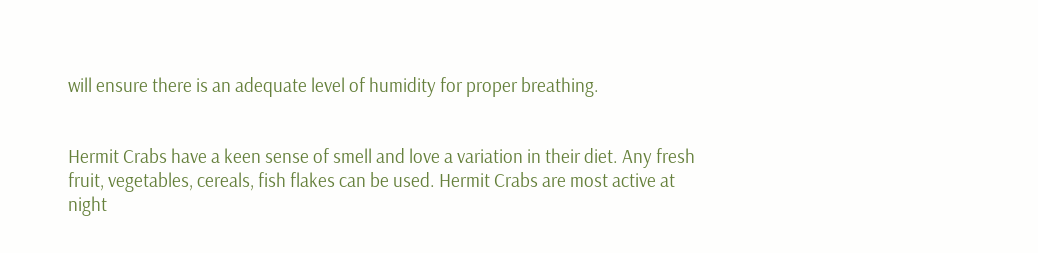will ensure there is an adequate level of humidity for proper breathing.


Hermit Crabs have a keen sense of smell and love a variation in their diet. Any fresh fruit, vegetables, cereals, fish flakes can be used. Hermit Crabs are most active at night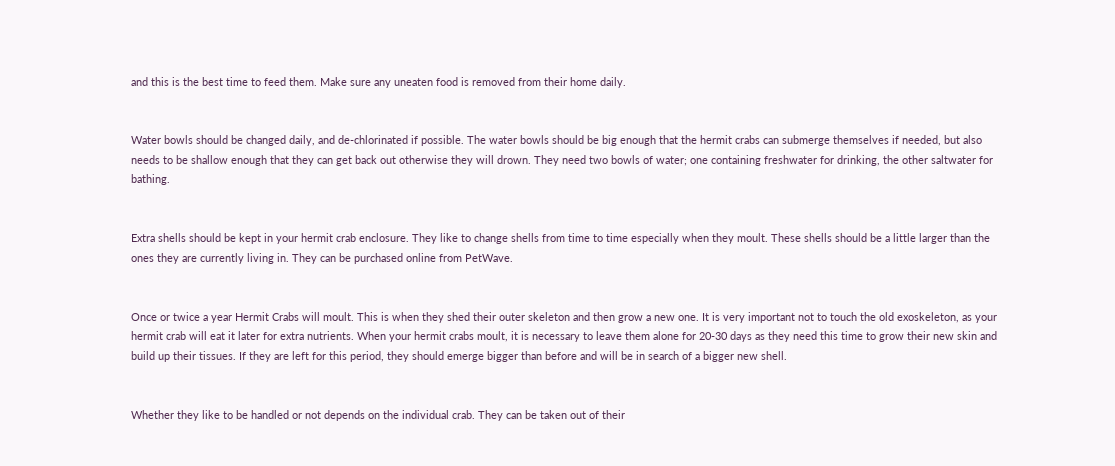and this is the best time to feed them. Make sure any uneaten food is removed from their home daily.


Water bowls should be changed daily, and de-chlorinated if possible. The water bowls should be big enough that the hermit crabs can submerge themselves if needed, but also needs to be shallow enough that they can get back out otherwise they will drown. They need two bowls of water; one containing freshwater for drinking, the other saltwater for bathing.


Extra shells should be kept in your hermit crab enclosure. They like to change shells from time to time especially when they moult. These shells should be a little larger than the ones they are currently living in. They can be purchased online from PetWave.


Once or twice a year Hermit Crabs will moult. This is when they shed their outer skeleton and then grow a new one. It is very important not to touch the old exoskeleton, as your hermit crab will eat it later for extra nutrients. When your hermit crabs moult, it is necessary to leave them alone for 20-30 days as they need this time to grow their new skin and build up their tissues. If they are left for this period, they should emerge bigger than before and will be in search of a bigger new shell.


Whether they like to be handled or not depends on the individual crab. They can be taken out of their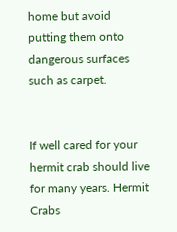home but avoid putting them onto dangerous surfaces such as carpet.


If well cared for your hermit crab should live for many years. Hermit Crabs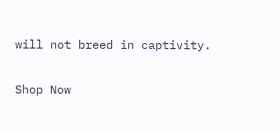will not breed in captivity.

Shop Now